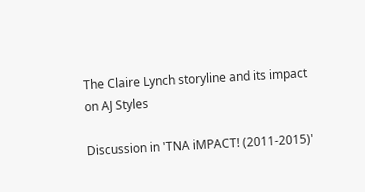The Claire Lynch storyline and its impact on AJ Styles

Discussion in 'TNA iMPACT! (2011-2015)'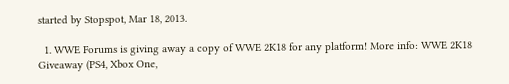started by Stopspot, Mar 18, 2013.

  1. WWE Forums is giving away a copy of WWE 2K18 for any platform! More info: WWE 2K18 Giveaway (PS4, Xbox One,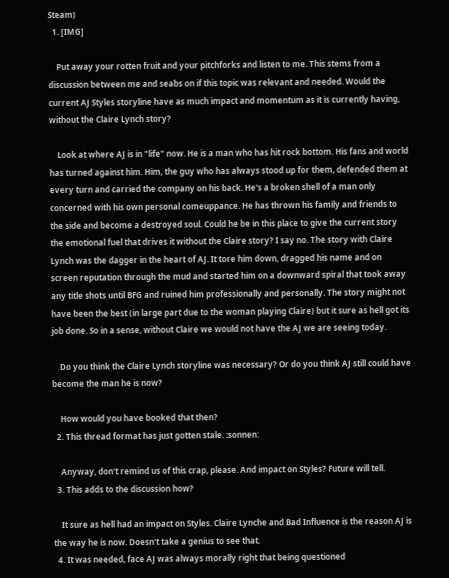Steam)
  1. [IMG]

    Put away your rotten fruit and your pitchforks and listen to me. This stems from a discussion between me and seabs on if this topic was relevant and needed. Would the current AJ Styles storyline have as much impact and momentum as it is currently having, without the Claire Lynch story?

    Look at where AJ is in "life" now. He is a man who has hit rock bottom. His fans and world has turned against him. Him, the guy who has always stood up for them, defended them at every turn and carried the company on his back. He's a broken shell of a man only concerned with his own personal comeuppance. He has thrown his family and friends to the side and become a destroyed soul. Could he be in this place to give the current story the emotional fuel that drives it without the Claire story? I say no. The story with Claire Lynch was the dagger in the heart of AJ. It tore him down, dragged his name and on screen reputation through the mud and started him on a downward spiral that took away any title shots until BFG and ruined him professionally and personally. The story might not have been the best (in large part due to the woman playing Claire) but it sure as hell got its job done. So in a sense, without Claire we would not have the AJ we are seeing today.

    Do you think the Claire Lynch storyline was necessary? Or do you think AJ still could have become the man he is now?

    How would you have booked that then?
  2. This thread format has just gotten stale. :sonnen:

    Anyway, don't remind us of this crap, please. And impact on Styles? Future will tell.
  3. This adds to the discussion how?

    It sure as hell had an impact on Styles. Claire Lynche and Bad Influence is the reason AJ is the way he is now. Doesn't take a genius to see that.
  4. It was needed, face AJ was always morally right that being questioned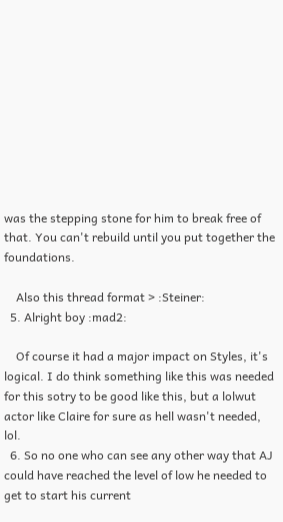was the stepping stone for him to break free of that. You can't rebuild until you put together the foundations.

    Also this thread format > :Steiner:
  5. Alright boy :mad2:

    Of course it had a major impact on Styles, it's logical. I do think something like this was needed for this sotry to be good like this, but a lolwut actor like Claire for sure as hell wasn't needed, lol.
  6. So no one who can see any other way that AJ could have reached the level of low he needed to get to start his current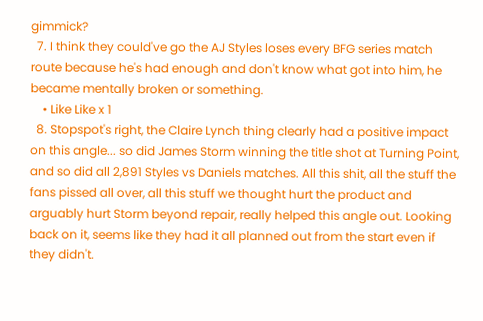gimmick?
  7. I think they could've go the AJ Styles loses every BFG series match route because he's had enough and don't know what got into him, he became mentally broken or something.
    • Like Like x 1
  8. Stopspot's right, the Claire Lynch thing clearly had a positive impact on this angle... so did James Storm winning the title shot at Turning Point, and so did all 2,891 Styles vs Daniels matches. All this shit, all the stuff the fans pissed all over, all this stuff we thought hurt the product and arguably hurt Storm beyond repair, really helped this angle out. Looking back on it, seems like they had it all planned out from the start even if they didn't.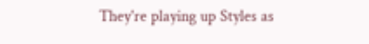They're playing up Styles as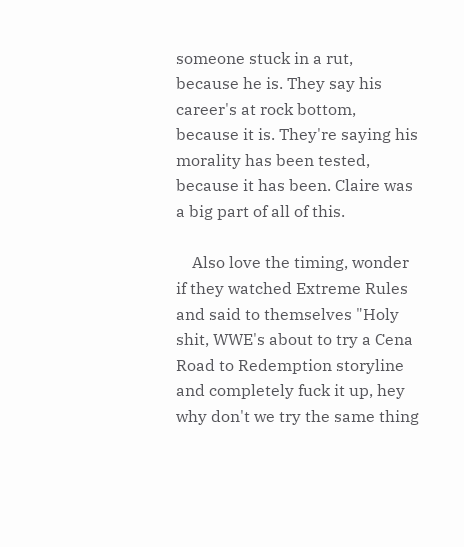someone stuck in a rut, because he is. They say his career's at rock bottom, because it is. They're saying his morality has been tested, because it has been. Claire was a big part of all of this.

    Also love the timing, wonder if they watched Extreme Rules and said to themselves "Holy shit, WWE's about to try a Cena Road to Redemption storyline and completely fuck it up, hey why don't we try the same thing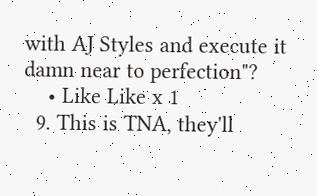with AJ Styles and execute it damn near to perfection"?
    • Like Like x 1
  9. This is TNA, they'll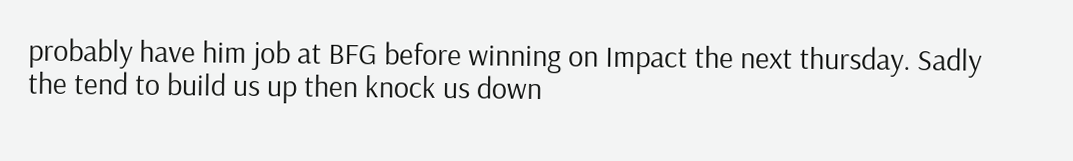probably have him job at BFG before winning on Impact the next thursday. Sadly the tend to build us up then knock us down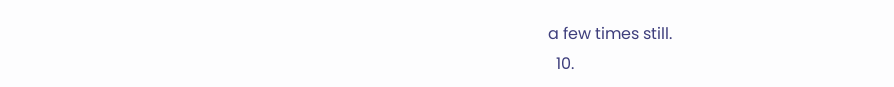a few times still.
  10.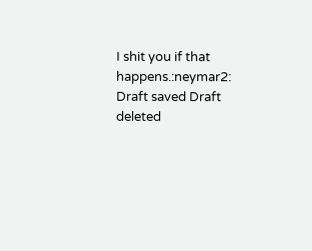I shit you if that happens.:neymar2:
Draft saved Draft deleted